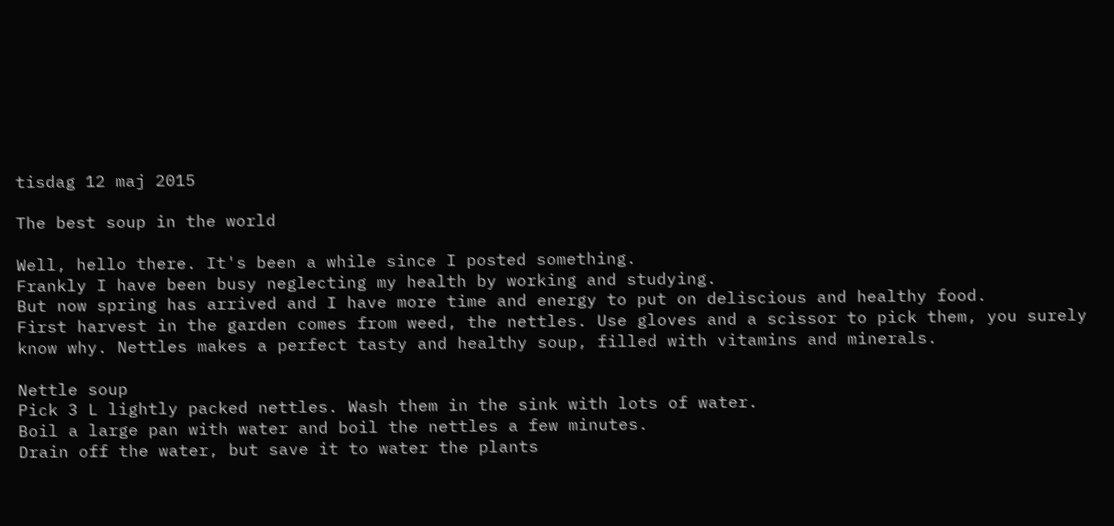tisdag 12 maj 2015

The best soup in the world

Well, hello there. It's been a while since I posted something.
Frankly I have been busy neglecting my health by working and studying.
But now spring has arrived and I have more time and energy to put on deliscious and healthy food.
First harvest in the garden comes from weed, the nettles. Use gloves and a scissor to pick them, you surely know why. Nettles makes a perfect tasty and healthy soup, filled with vitamins and minerals.

Nettle soup
Pick 3 L lightly packed nettles. Wash them in the sink with lots of water.
Boil a large pan with water and boil the nettles a few minutes.
Drain off the water, but save it to water the plants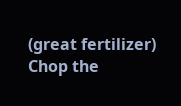(great fertilizer)
Chop the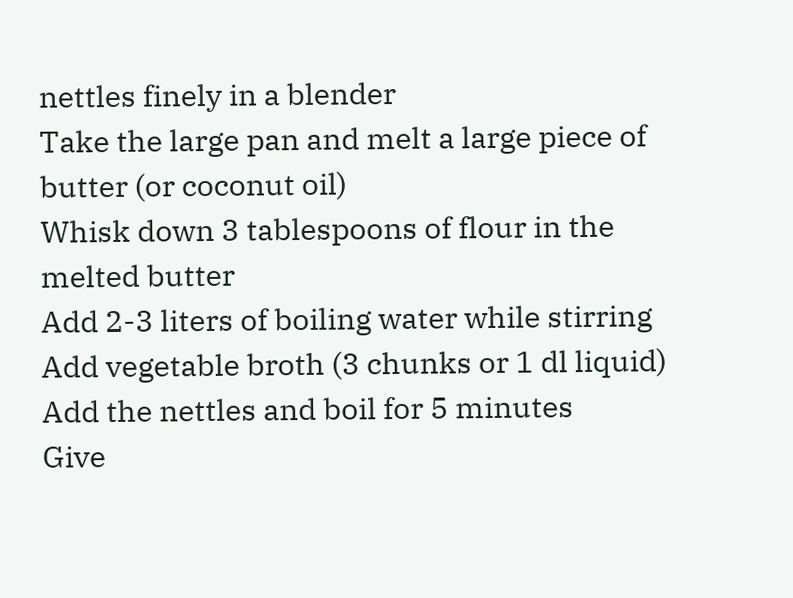nettles finely in a blender
Take the large pan and melt a large piece of butter (or coconut oil)
Whisk down 3 tablespoons of flour in the melted butter
Add 2-3 liters of boiling water while stirring
Add vegetable broth (3 chunks or 1 dl liquid)
Add the nettles and boil for 5 minutes
Give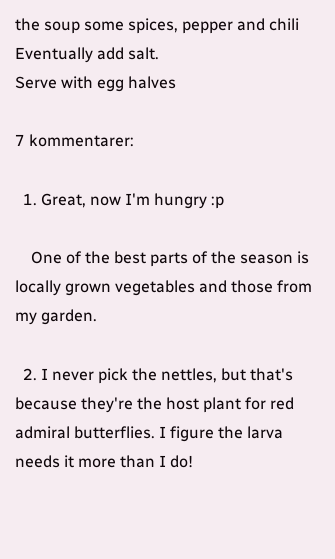the soup some spices, pepper and chili
Eventually add salt.
Serve with egg halves

7 kommentarer:

  1. Great, now I'm hungry :p

    One of the best parts of the season is locally grown vegetables and those from my garden.

  2. I never pick the nettles, but that's because they're the host plant for red admiral butterflies. I figure the larva needs it more than I do!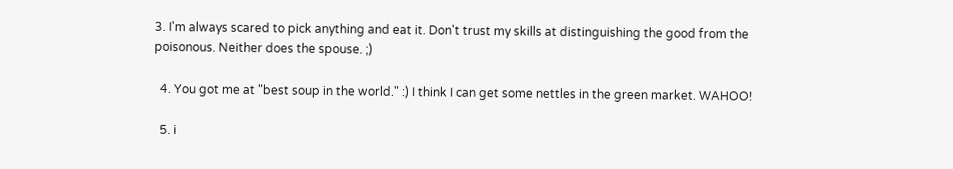3. I'm always scared to pick anything and eat it. Don't trust my skills at distinguishing the good from the poisonous. Neither does the spouse. ;)

  4. You got me at "best soup in the world." :) I think I can get some nettles in the green market. WAHOO!

  5. i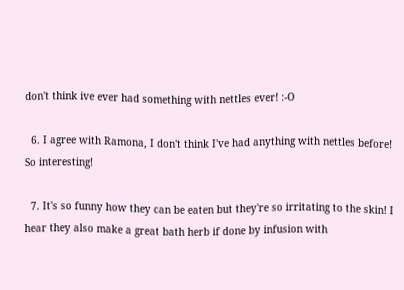don't think ive ever had something with nettles ever! :-O

  6. I agree with Ramona, I don't think I've had anything with nettles before! So interesting!

  7. It's so funny how they can be eaten but they're so irritating to the skin! I hear they also make a great bath herb if done by infusion with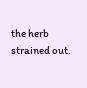the herb strained out.